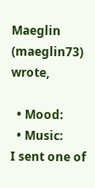Maeglin (maeglin73) wrote,

  • Mood:
  • Music:
I sent one of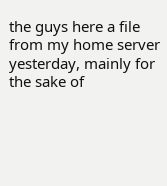the guys here a file from my home server yesterday, mainly for the sake of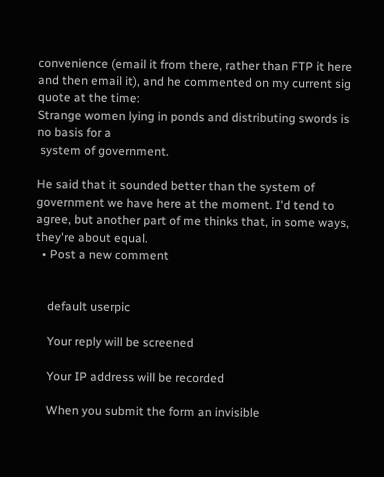convenience (email it from there, rather than FTP it here and then email it), and he commented on my current sig quote at the time:
Strange women lying in ponds and distributing swords is no basis for a
 system of government.

He said that it sounded better than the system of government we have here at the moment. I'd tend to agree, but another part of me thinks that, in some ways, they're about equal.
  • Post a new comment


    default userpic

    Your reply will be screened

    Your IP address will be recorded

    When you submit the form an invisible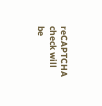reCAPTCHA check will be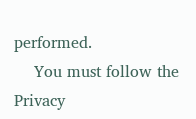performed.
    You must follow the Privacy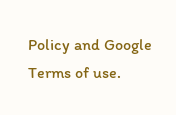Policy and Google Terms of use.